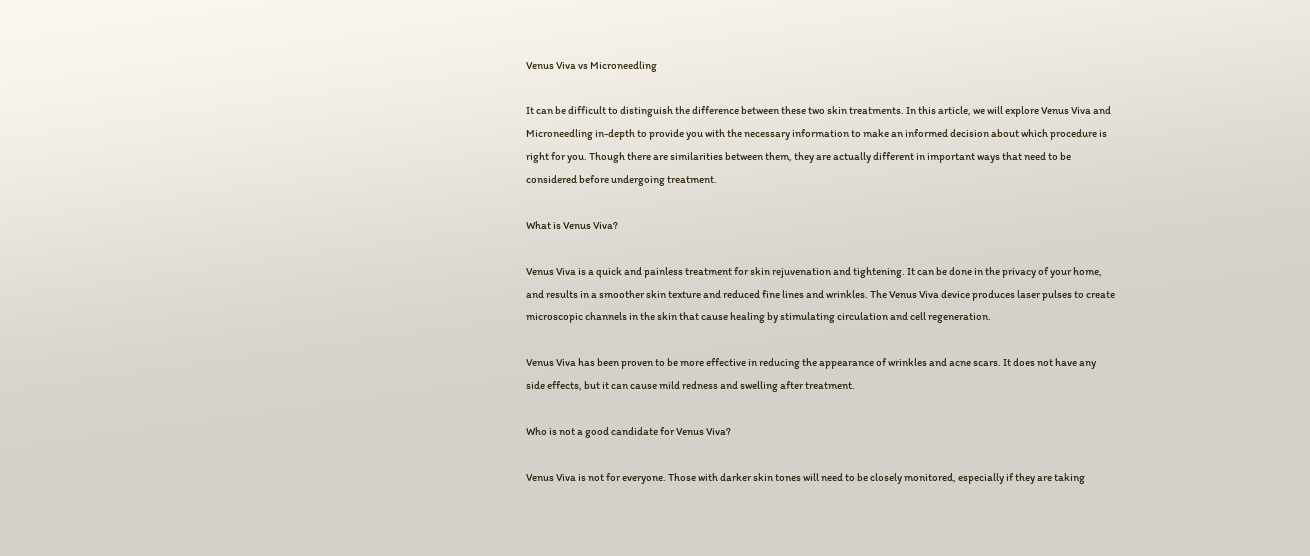Venus Viva vs Microneedling

It can be difficult to distinguish the difference between these two skin treatments. In this article, we will explore Venus Viva and Microneedling in-depth to provide you with the necessary information to make an informed decision about which procedure is right for you. Though there are similarities between them, they are actually different in important ways that need to be considered before undergoing treatment.

What is Venus Viva?

Venus Viva is a quick and painless treatment for skin rejuvenation and tightening. It can be done in the privacy of your home, and results in a smoother skin texture and reduced fine lines and wrinkles. The Venus Viva device produces laser pulses to create microscopic channels in the skin that cause healing by stimulating circulation and cell regeneration.

Venus Viva has been proven to be more effective in reducing the appearance of wrinkles and acne scars. It does not have any side effects, but it can cause mild redness and swelling after treatment.

Who is not a good candidate for Venus Viva?

Venus Viva is not for everyone. Those with darker skin tones will need to be closely monitored, especially if they are taking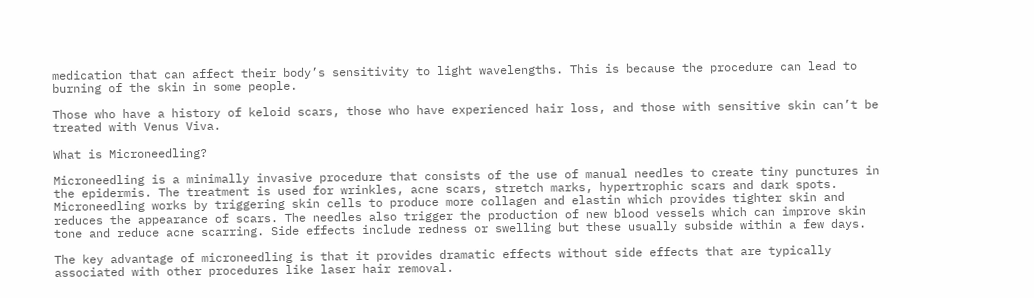medication that can affect their body’s sensitivity to light wavelengths. This is because the procedure can lead to burning of the skin in some people.

Those who have a history of keloid scars, those who have experienced hair loss, and those with sensitive skin can’t be treated with Venus Viva.

What is Microneedling?

Microneedling is a minimally invasive procedure that consists of the use of manual needles to create tiny punctures in the epidermis. The treatment is used for wrinkles, acne scars, stretch marks, hypertrophic scars and dark spots. Microneedling works by triggering skin cells to produce more collagen and elastin which provides tighter skin and reduces the appearance of scars. The needles also trigger the production of new blood vessels which can improve skin tone and reduce acne scarring. Side effects include redness or swelling but these usually subside within a few days.

The key advantage of microneedling is that it provides dramatic effects without side effects that are typically associated with other procedures like laser hair removal.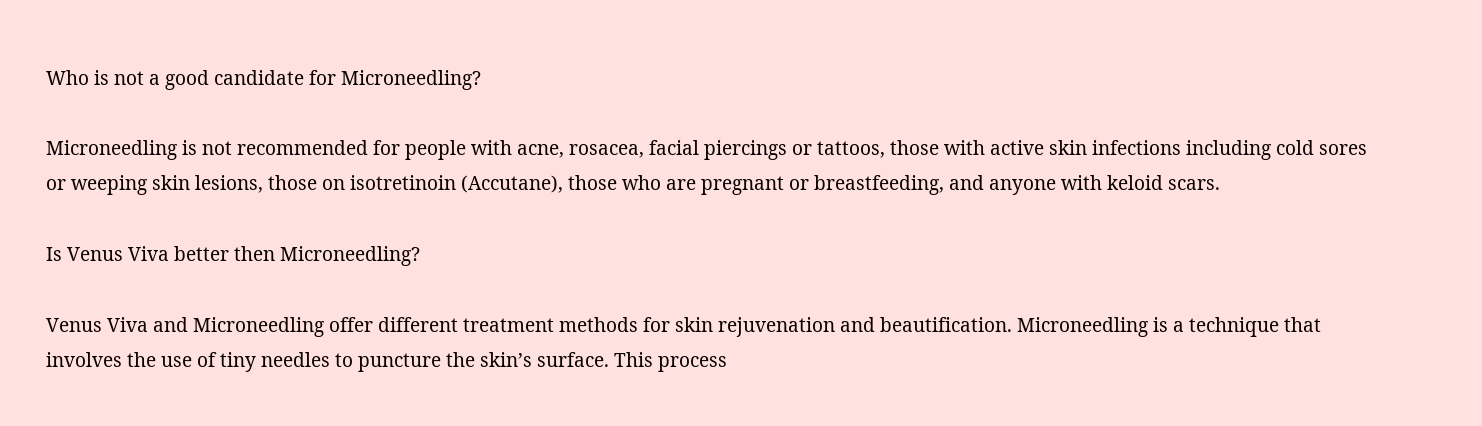Who is not a good candidate for Microneedling?

Microneedling is not recommended for people with acne, rosacea, facial piercings or tattoos, those with active skin infections including cold sores or weeping skin lesions, those on isotretinoin (Accutane), those who are pregnant or breastfeeding, and anyone with keloid scars.

Is Venus Viva better then Microneedling?

Venus Viva and Microneedling offer different treatment methods for skin rejuvenation and beautification. Microneedling is a technique that involves the use of tiny needles to puncture the skin’s surface. This process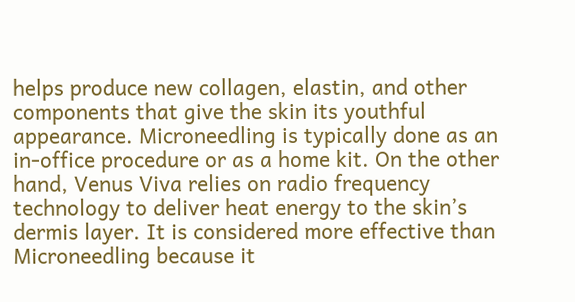helps produce new collagen, elastin, and other components that give the skin its youthful appearance. Microneedling is typically done as an in-office procedure or as a home kit. On the other hand, Venus Viva relies on radio frequency technology to deliver heat energy to the skin’s dermis layer. It is considered more effective than Microneedling because it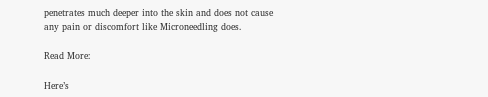penetrates much deeper into the skin and does not cause any pain or discomfort like Microneedling does.

Read More:

Here’s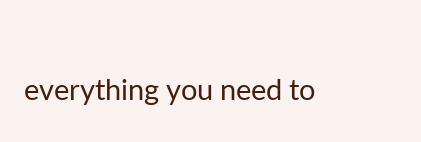everything you need to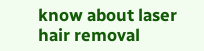know about laser hair removal